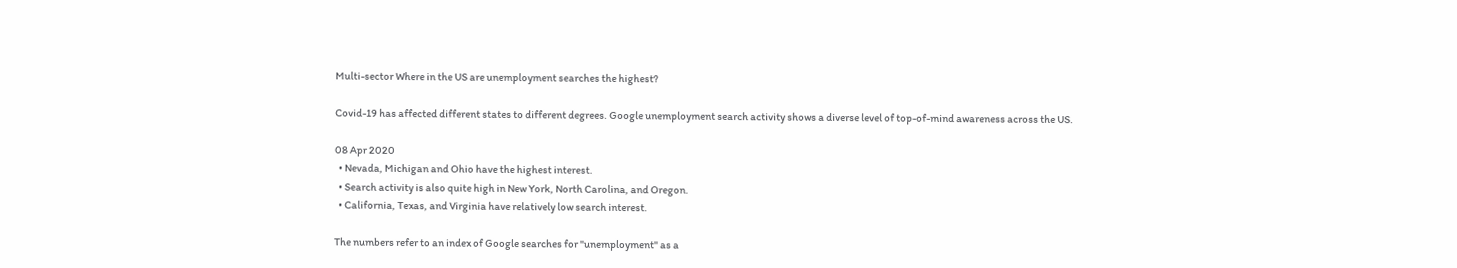Multi-sector Where in the US are unemployment searches the highest?

Covid-19 has affected different states to different degrees. Google unemployment search activity shows a diverse level of top-of-mind awareness across the US.

08 Apr 2020
  • Nevada, Michigan and Ohio have the highest interest.
  • Search activity is also quite high in New York, North Carolina, and Oregon.
  • California, Texas, and Virginia have relatively low search interest.

The numbers refer to an index of Google searches for "unemployment" as a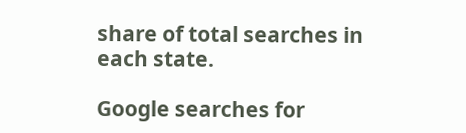share of total searches in each state.

Google searches for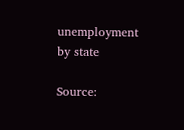unemployment by state

Source: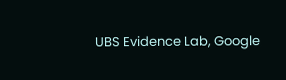UBS Evidence Lab, Google